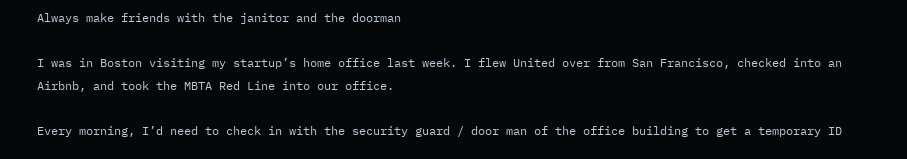Always make friends with the janitor and the doorman

I was in Boston visiting my startup’s home office last week. I flew United over from San Francisco, checked into an Airbnb, and took the MBTA Red Line into our office.

Every morning, I’d need to check in with the security guard / door man of the office building to get a temporary ID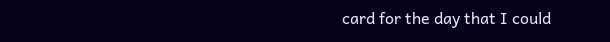card for the day that I could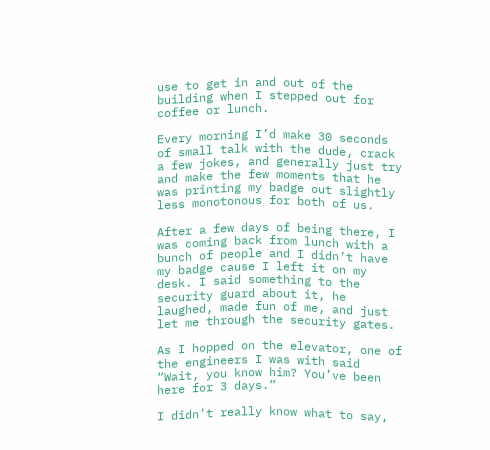use to get in and out of the building when I stepped out for coffee or lunch.

Every morning I’d make 30 seconds of small talk with the dude, crack a few jokes, and generally just try and make the few moments that he was printing my badge out slightly less monotonous for both of us.

After a few days of being there, I was coming back from lunch with a bunch of people and I didn’t have my badge cause I left it on my desk. I said something to the security guard about it, he laughed, made fun of me, and just let me through the security gates.

As I hopped on the elevator, one of the engineers I was with said “Wait, you know him? You’ve been here for 3 days.”

I didn’t really know what to say,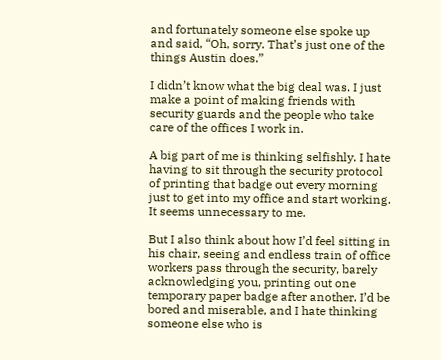and fortunately someone else spoke up and said, “Oh, sorry. That’s just one of the things Austin does.”

I didn’t know what the big deal was. I just make a point of making friends with security guards and the people who take care of the offices I work in.

A big part of me is thinking selfishly. I hate having to sit through the security protocol of printing that badge out every morning just to get into my office and start working. It seems unnecessary to me.

But I also think about how I’d feel sitting in his chair, seeing and endless train of office workers pass through the security, barely acknowledging you, printing out one temporary paper badge after another. I’d be bored and miserable, and I hate thinking someone else who is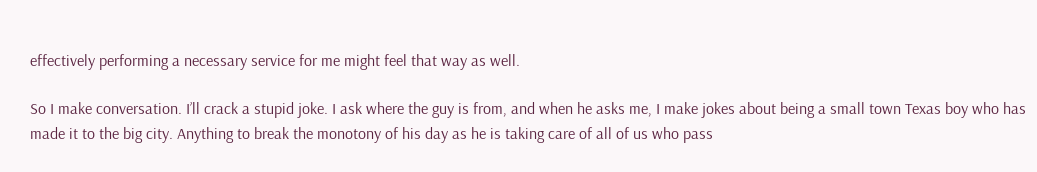effectively performing a necessary service for me might feel that way as well.

So I make conversation. I’ll crack a stupid joke. I ask where the guy is from, and when he asks me, I make jokes about being a small town Texas boy who has made it to the big city. Anything to break the monotony of his day as he is taking care of all of us who pass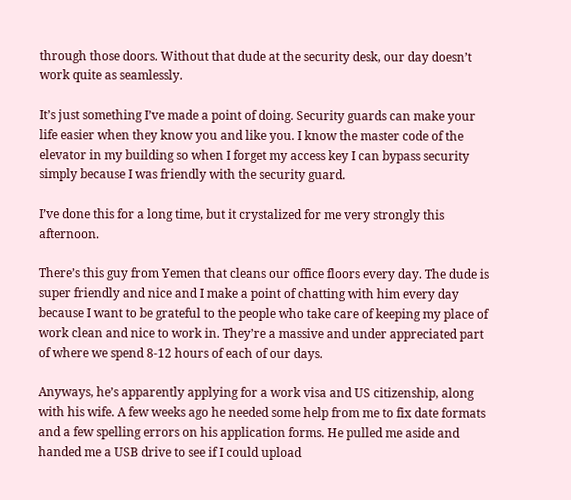through those doors. Without that dude at the security desk, our day doesn’t work quite as seamlessly.

It’s just something I’ve made a point of doing. Security guards can make your life easier when they know you and like you. I know the master code of the elevator in my building so when I forget my access key I can bypass security simply because I was friendly with the security guard.

I’ve done this for a long time, but it crystalized for me very strongly this afternoon.

There’s this guy from Yemen that cleans our office floors every day. The dude is super friendly and nice and I make a point of chatting with him every day because I want to be grateful to the people who take care of keeping my place of work clean and nice to work in. They’re a massive and under appreciated part of where we spend 8-12 hours of each of our days.

Anyways, he’s apparently applying for a work visa and US citizenship, along with his wife. A few weeks ago he needed some help from me to fix date formats and a few spelling errors on his application forms. He pulled me aside and handed me a USB drive to see if I could upload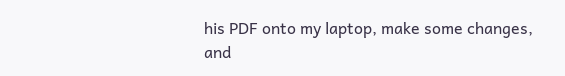his PDF onto my laptop, make some changes, and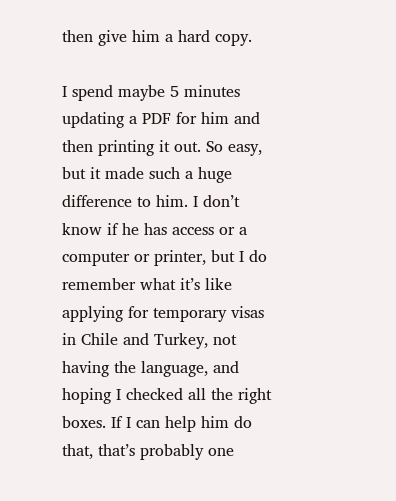then give him a hard copy.

I spend maybe 5 minutes updating a PDF for him and then printing it out. So easy, but it made such a huge difference to him. I don’t know if he has access or a computer or printer, but I do remember what it’s like applying for temporary visas in Chile and Turkey, not having the language, and hoping I checked all the right boxes. If I can help him do that, that’s probably one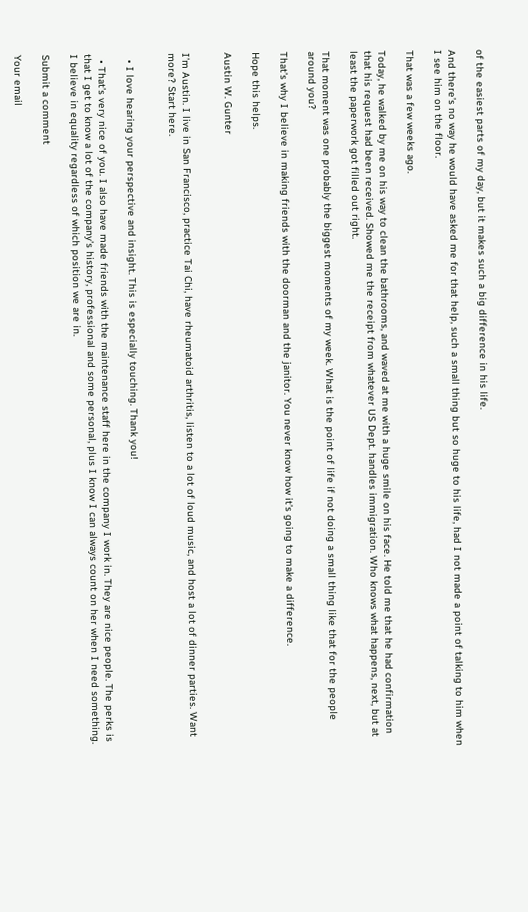of the easiest parts of my day, but it makes such a big difference in his life.

And there’s no way he would have asked me for that help, such a small thing but so huge to his life, had I not made a point of talking to him when I see him on the floor.

That was a few weeks ago.

Today, he walked by me on his way to clean the bathrooms, and waved at me with a huge smile on his face. He told me that he had confirmation that his request had been received. Showed me the receipt from whatever US Dept. handles immigration. Who knows what happens, next, but at least the paperwork got filled out right.

That moment was one probably the biggest moments of my week. What is the point of life if not doing a small thing like that for the people around you?

That’s why I believe in making friends with the doorman and the janitor. You never know how it’s going to make a difference.

Hope this helps.

Austin W. Gunter


I’m Austin. I live in San Francisco, practice Tai Chi, have rheumatoid arthritis, listen to a lot of loud music, and host a lot of dinner parties. Want more? Start here.


  • I love hearing your perspective and insight. This is especially touching. Thank you!

  • That’s very nice of you. I also have made friends with the maintenance staff here in the company I work in. They are nice people. The perks is that I get to know a lot of the company’s history, professional and some personal, plus I know I can always count on her when I need something.  I believe in equality regardless of which position we are in.

Submit a comment

Your email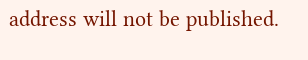address will not be published.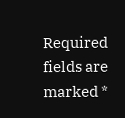Required fields are marked *